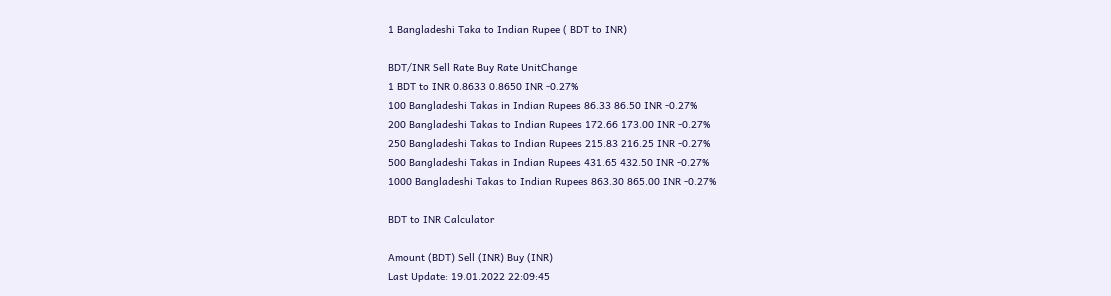1 Bangladeshi Taka to Indian Rupee ( BDT to INR)

BDT/INR Sell Rate Buy Rate UnitChange
1 BDT to INR 0.8633 0.8650 INR -0.27%
100 Bangladeshi Takas in Indian Rupees 86.33 86.50 INR -0.27%
200 Bangladeshi Takas to Indian Rupees 172.66 173.00 INR -0.27%
250 Bangladeshi Takas to Indian Rupees 215.83 216.25 INR -0.27%
500 Bangladeshi Takas in Indian Rupees 431.65 432.50 INR -0.27%
1000 Bangladeshi Takas to Indian Rupees 863.30 865.00 INR -0.27%

BDT to INR Calculator

Amount (BDT) Sell (INR) Buy (INR)
Last Update: 19.01.2022 22:09:45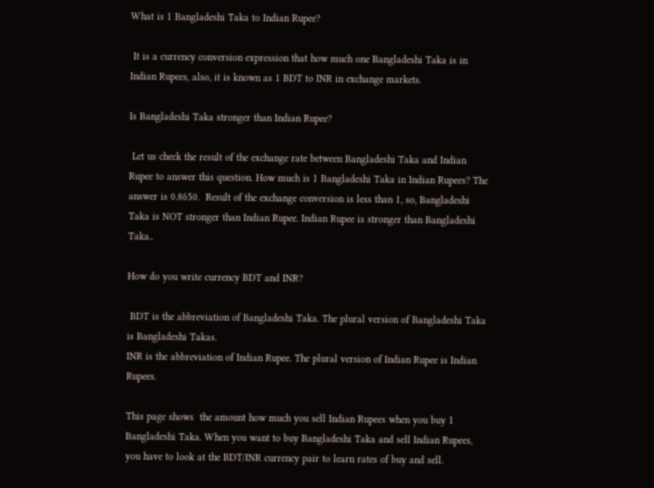What is 1 Bangladeshi Taka to Indian Rupee?

 It is a currency conversion expression that how much one Bangladeshi Taka is in Indian Rupees, also, it is known as 1 BDT to INR in exchange markets.

Is Bangladeshi Taka stronger than Indian Rupee?

 Let us check the result of the exchange rate between Bangladeshi Taka and Indian Rupee to answer this question. How much is 1 Bangladeshi Taka in Indian Rupees? The answer is 0.8650.  Result of the exchange conversion is less than 1, so, Bangladeshi Taka is NOT stronger than Indian Rupee. Indian Rupee is stronger than Bangladeshi Taka..

How do you write currency BDT and INR?

 BDT is the abbreviation of Bangladeshi Taka. The plural version of Bangladeshi Taka is Bangladeshi Takas.
INR is the abbreviation of Indian Rupee. The plural version of Indian Rupee is Indian Rupees.

This page shows  the amount how much you sell Indian Rupees when you buy 1 Bangladeshi Taka. When you want to buy Bangladeshi Taka and sell Indian Rupees, you have to look at the BDT/INR currency pair to learn rates of buy and sell.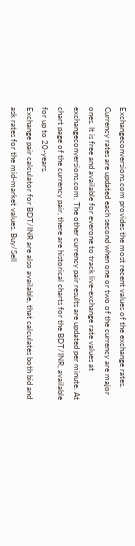Exchangeconversions.com provides the most recent values of the exchange rates. Currency rates are updated each second when one or two of the currency are major ones. It is free and available for everone to track live-exchange rate values at exchangeconversions.com. The other currency pair results are updated per minute. At chart page of the currency pair, there are historical charts for the BDT/INR, available for up to 20-years.
Exchange pair calculator for BDT/INR are also available, that calculates both bid and ask rates for the mid-market values. Buy/Sell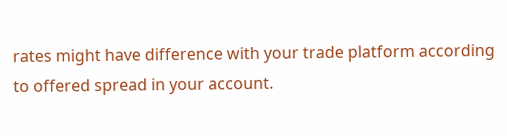rates might have difference with your trade platform according to offered spread in your account.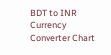BDT to INR Currency Converter Chart